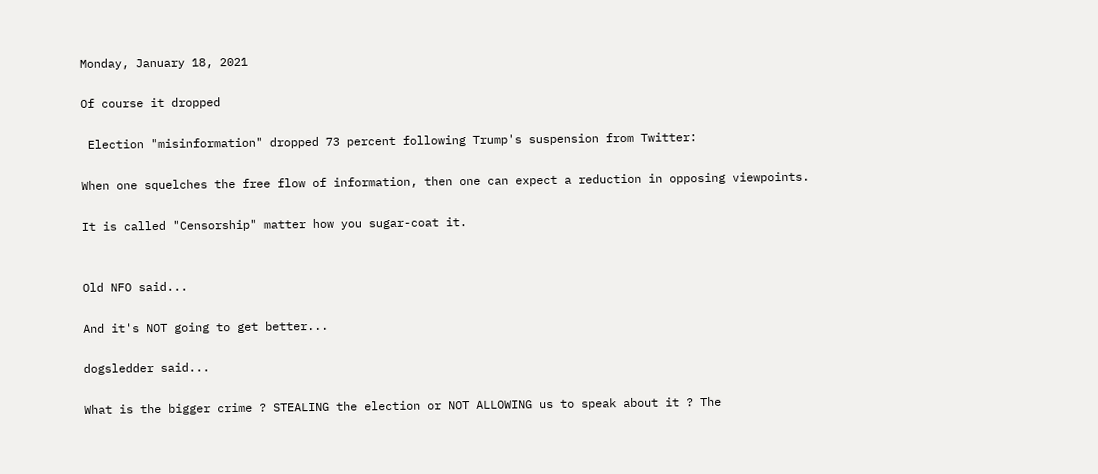Monday, January 18, 2021

Of course it dropped

 Election "misinformation" dropped 73 percent following Trump's suspension from Twitter:

When one squelches the free flow of information, then one can expect a reduction in opposing viewpoints.

It is called "Censorship" matter how you sugar-coat it.


Old NFO said...

And it's NOT going to get better...

dogsledder said...

What is the bigger crime ? STEALING the election or NOT ALLOWING us to speak about it ? The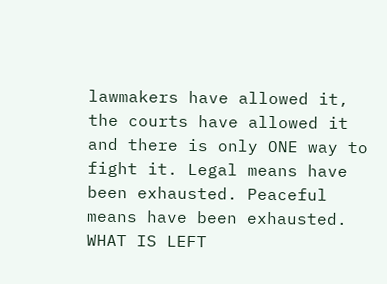lawmakers have allowed it, the courts have allowed it and there is only ONE way to fight it. Legal means have been exhausted. Peaceful means have been exhausted. WHAT IS LEFT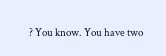? You know. You have two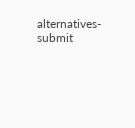alternatives- submit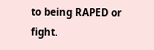to being RAPED or fight.